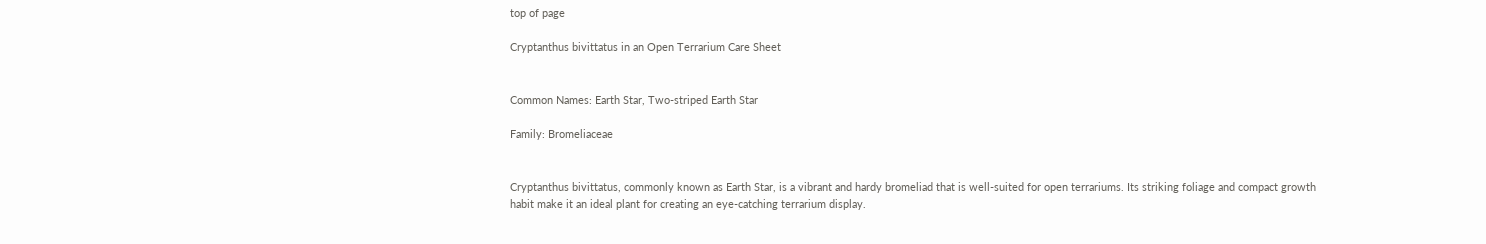top of page

Cryptanthus bivittatus in an Open Terrarium Care Sheet


Common Names: Earth Star, Two-striped Earth Star

Family: Bromeliaceae


Cryptanthus bivittatus, commonly known as Earth Star, is a vibrant and hardy bromeliad that is well-suited for open terrariums. Its striking foliage and compact growth habit make it an ideal plant for creating an eye-catching terrarium display.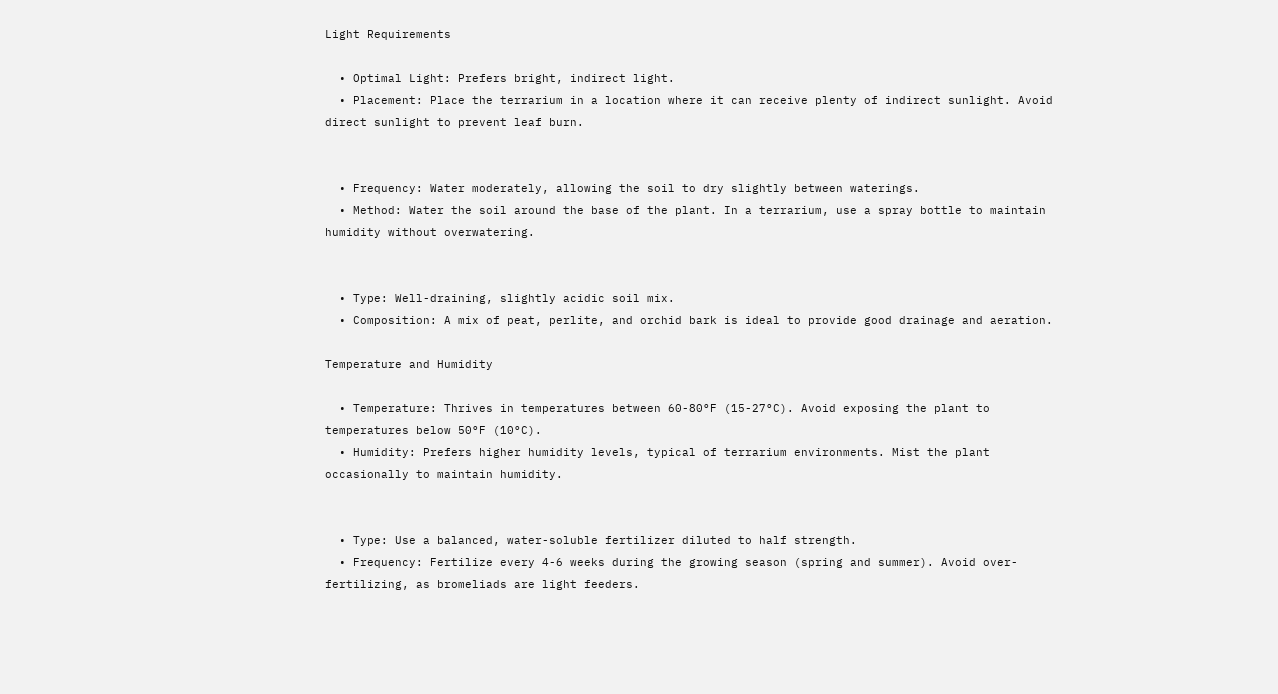Light Requirements

  • Optimal Light: Prefers bright, indirect light.
  • Placement: Place the terrarium in a location where it can receive plenty of indirect sunlight. Avoid direct sunlight to prevent leaf burn.


  • Frequency: Water moderately, allowing the soil to dry slightly between waterings.
  • Method: Water the soil around the base of the plant. In a terrarium, use a spray bottle to maintain humidity without overwatering.


  • Type: Well-draining, slightly acidic soil mix.
  • Composition: A mix of peat, perlite, and orchid bark is ideal to provide good drainage and aeration.

Temperature and Humidity

  • Temperature: Thrives in temperatures between 60-80°F (15-27°C). Avoid exposing the plant to temperatures below 50°F (10°C).
  • Humidity: Prefers higher humidity levels, typical of terrarium environments. Mist the plant occasionally to maintain humidity.


  • Type: Use a balanced, water-soluble fertilizer diluted to half strength.
  • Frequency: Fertilize every 4-6 weeks during the growing season (spring and summer). Avoid over-fertilizing, as bromeliads are light feeders.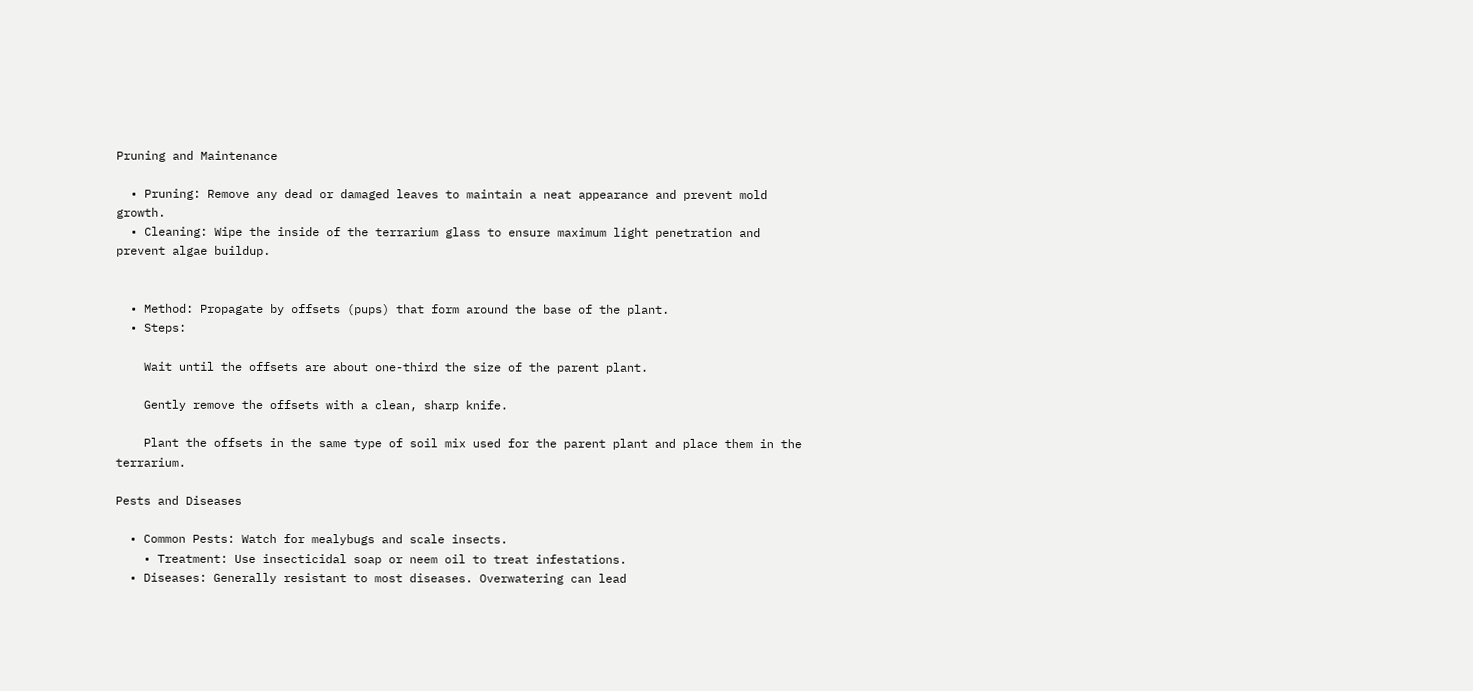Pruning and Maintenance

  • Pruning: Remove any dead or damaged leaves to maintain a neat appearance and prevent mold growth.
  • Cleaning: Wipe the inside of the terrarium glass to ensure maximum light penetration and prevent algae buildup.


  • Method: Propagate by offsets (pups) that form around the base of the plant.
  • Steps:

    Wait until the offsets are about one-third the size of the parent plant.

    Gently remove the offsets with a clean, sharp knife.

    Plant the offsets in the same type of soil mix used for the parent plant and place them in the terrarium.

Pests and Diseases

  • Common Pests: Watch for mealybugs and scale insects.
    • Treatment: Use insecticidal soap or neem oil to treat infestations.
  • Diseases: Generally resistant to most diseases. Overwatering can lead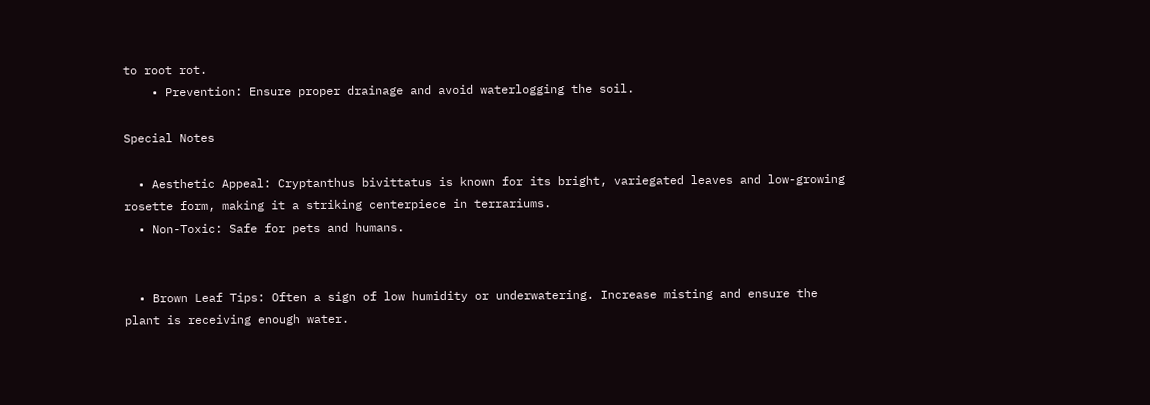to root rot.
    • Prevention: Ensure proper drainage and avoid waterlogging the soil.

Special Notes

  • Aesthetic Appeal: Cryptanthus bivittatus is known for its bright, variegated leaves and low-growing rosette form, making it a striking centerpiece in terrariums.
  • Non-Toxic: Safe for pets and humans.


  • Brown Leaf Tips: Often a sign of low humidity or underwatering. Increase misting and ensure the plant is receiving enough water.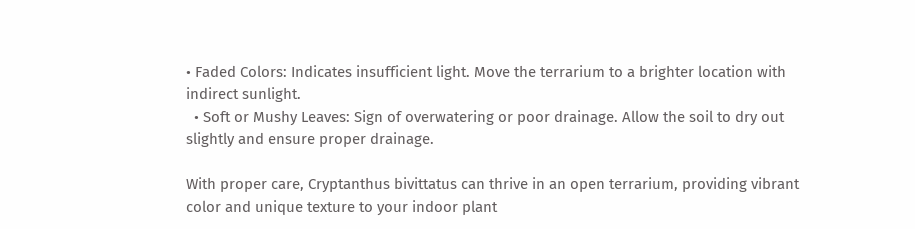• Faded Colors: Indicates insufficient light. Move the terrarium to a brighter location with indirect sunlight.
  • Soft or Mushy Leaves: Sign of overwatering or poor drainage. Allow the soil to dry out slightly and ensure proper drainage.

With proper care, Cryptanthus bivittatus can thrive in an open terrarium, providing vibrant color and unique texture to your indoor plant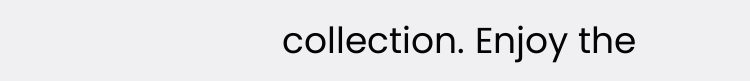collection. Enjoy the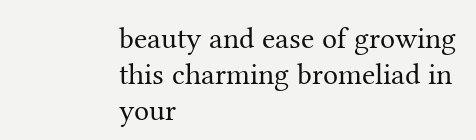beauty and ease of growing this charming bromeliad in your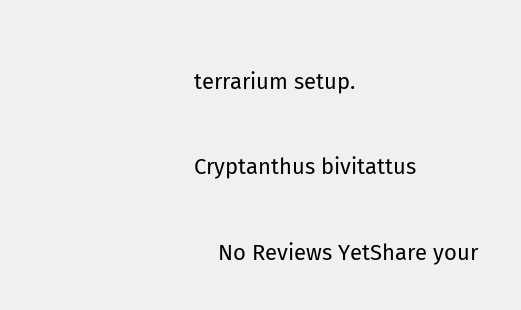terrarium setup.

Cryptanthus bivitattus

    No Reviews YetShare your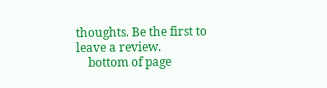thoughts. Be the first to leave a review.
    bottom of page